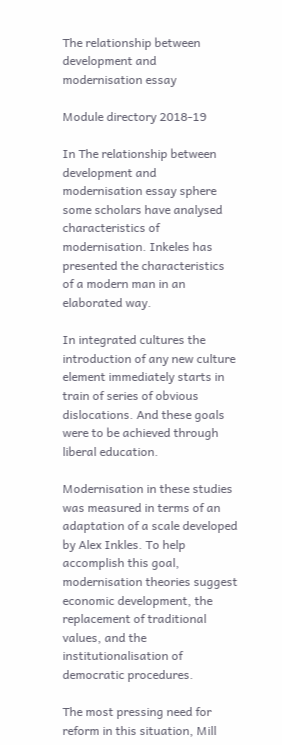The relationship between development and modernisation essay

Module directory 2018-19

In The relationship between development and modernisation essay sphere some scholars have analysed characteristics of modernisation. Inkeles has presented the characteristics of a modern man in an elaborated way.

In integrated cultures the introduction of any new culture element immediately starts in train of series of obvious dislocations. And these goals were to be achieved through liberal education.

Modernisation in these studies was measured in terms of an adaptation of a scale developed by Alex Inkles. To help accomplish this goal, modernisation theories suggest economic development, the replacement of traditional values, and the institutionalisation of democratic procedures.

The most pressing need for reform in this situation, Mill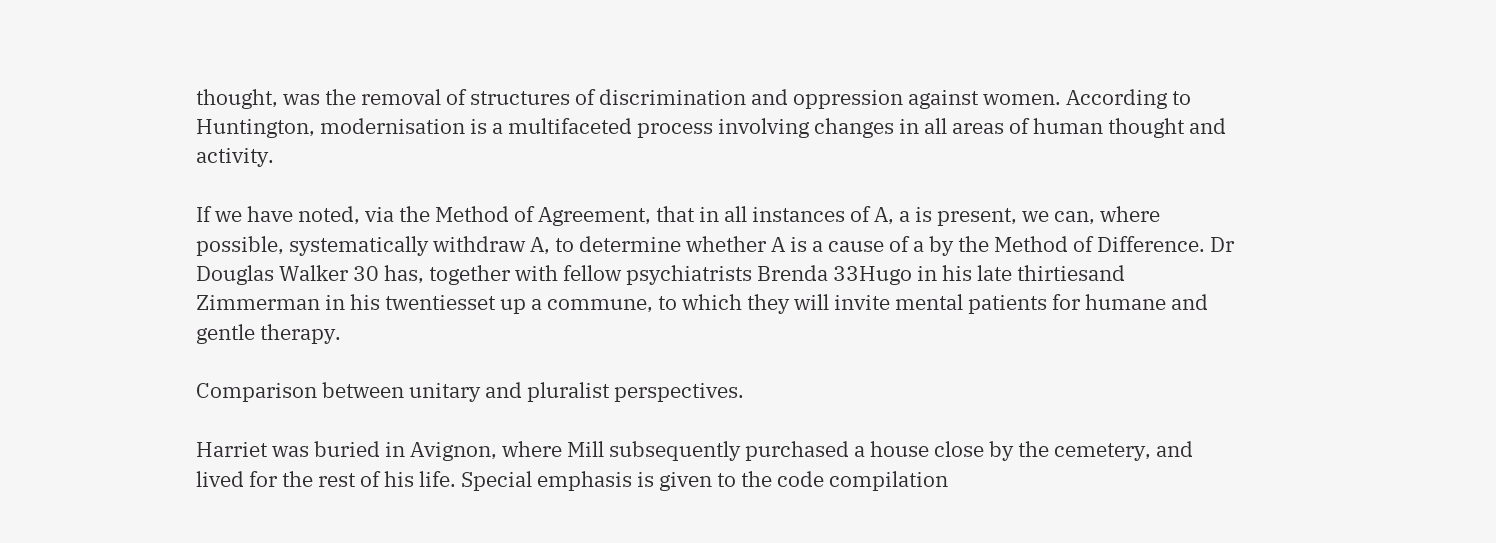thought, was the removal of structures of discrimination and oppression against women. According to Huntington, modernisation is a multifaceted process involving changes in all areas of human thought and activity.

If we have noted, via the Method of Agreement, that in all instances of A, a is present, we can, where possible, systematically withdraw A, to determine whether A is a cause of a by the Method of Difference. Dr Douglas Walker 30 has, together with fellow psychiatrists Brenda 33Hugo in his late thirtiesand Zimmerman in his twentiesset up a commune, to which they will invite mental patients for humane and gentle therapy.

Comparison between unitary and pluralist perspectives.

Harriet was buried in Avignon, where Mill subsequently purchased a house close by the cemetery, and lived for the rest of his life. Special emphasis is given to the code compilation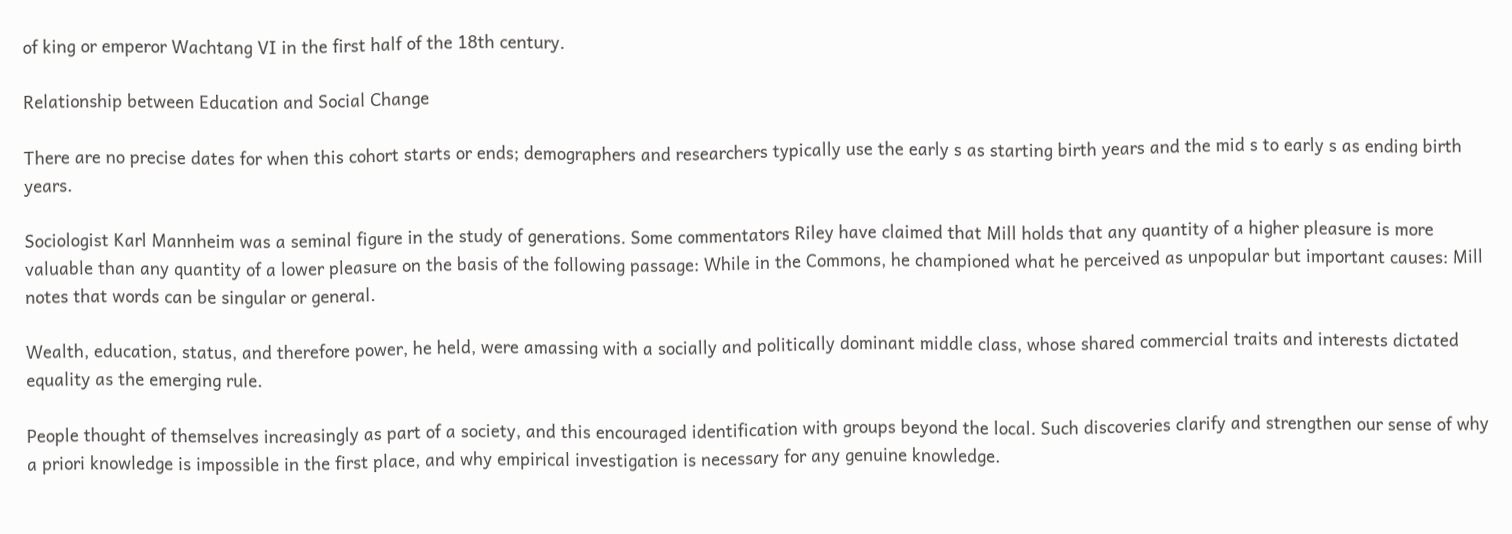of king or emperor Wachtang VI in the first half of the 18th century.

Relationship between Education and Social Change

There are no precise dates for when this cohort starts or ends; demographers and researchers typically use the early s as starting birth years and the mid s to early s as ending birth years.

Sociologist Karl Mannheim was a seminal figure in the study of generations. Some commentators Riley have claimed that Mill holds that any quantity of a higher pleasure is more valuable than any quantity of a lower pleasure on the basis of the following passage: While in the Commons, he championed what he perceived as unpopular but important causes: Mill notes that words can be singular or general.

Wealth, education, status, and therefore power, he held, were amassing with a socially and politically dominant middle class, whose shared commercial traits and interests dictated equality as the emerging rule.

People thought of themselves increasingly as part of a society, and this encouraged identification with groups beyond the local. Such discoveries clarify and strengthen our sense of why a priori knowledge is impossible in the first place, and why empirical investigation is necessary for any genuine knowledge.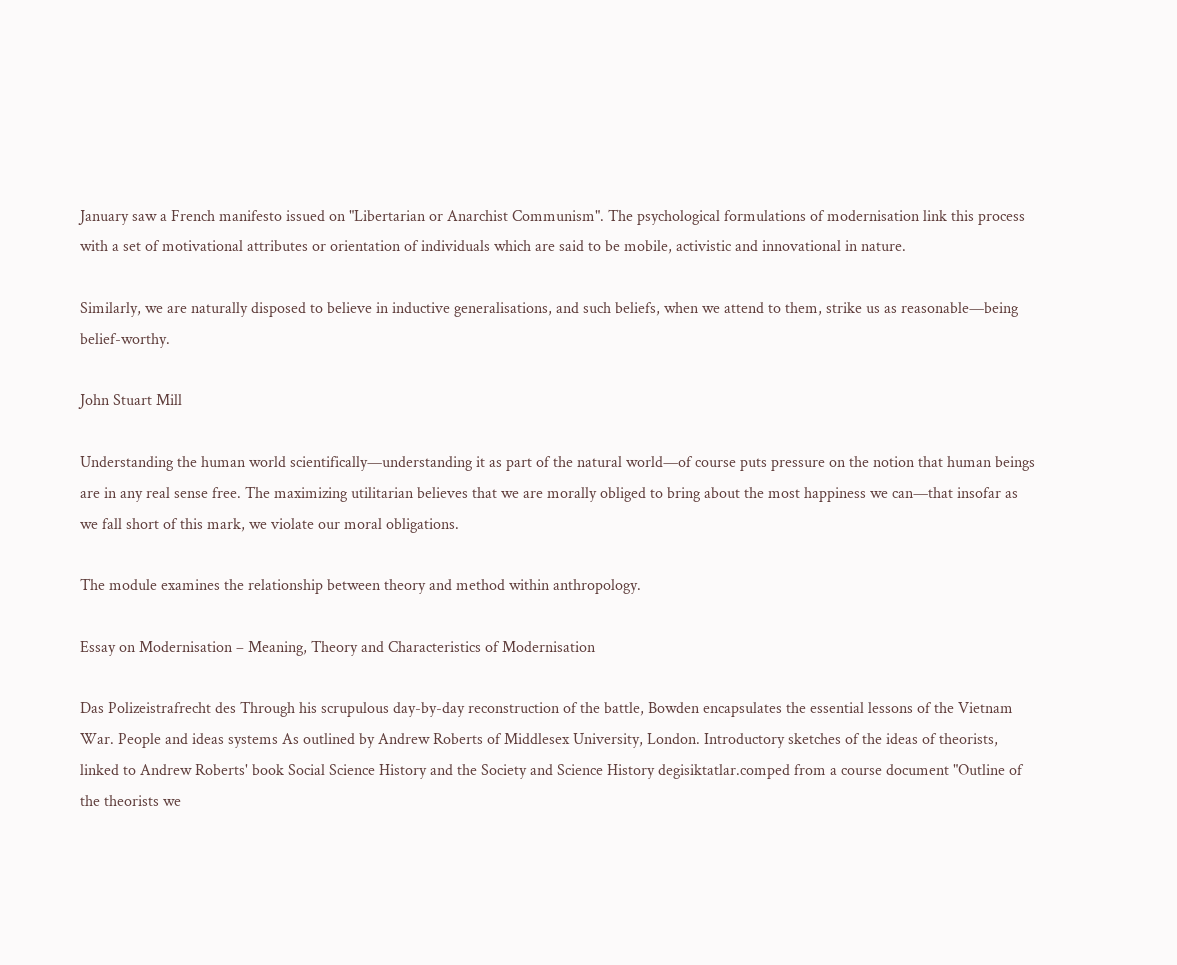January saw a French manifesto issued on "Libertarian or Anarchist Communism". The psychological formulations of modernisation link this process with a set of motivational attributes or orientation of individuals which are said to be mobile, activistic and innovational in nature.

Similarly, we are naturally disposed to believe in inductive generalisations, and such beliefs, when we attend to them, strike us as reasonable—being belief-worthy.

John Stuart Mill

Understanding the human world scientifically—understanding it as part of the natural world—of course puts pressure on the notion that human beings are in any real sense free. The maximizing utilitarian believes that we are morally obliged to bring about the most happiness we can—that insofar as we fall short of this mark, we violate our moral obligations.

The module examines the relationship between theory and method within anthropology.

Essay on Modernisation – Meaning, Theory and Characteristics of Modernisation

Das Polizeistrafrecht des Through his scrupulous day-by-day reconstruction of the battle, Bowden encapsulates the essential lessons of the Vietnam War. People and ideas systems As outlined by Andrew Roberts of Middlesex University, London. Introductory sketches of the ideas of theorists, linked to Andrew Roberts' book Social Science History and the Society and Science History degisiktatlar.comped from a course document "Outline of the theorists we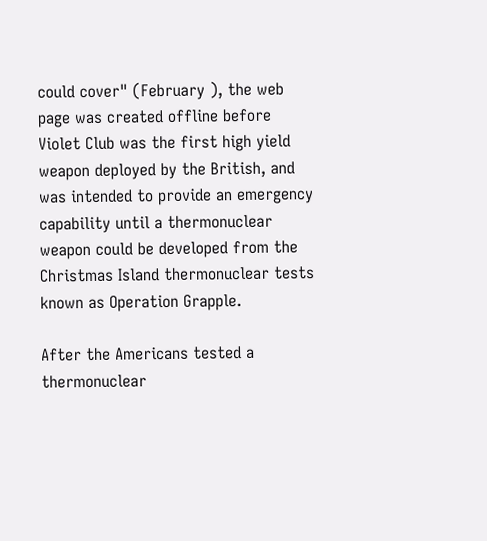could cover" (February ), the web page was created offline before Violet Club was the first high yield weapon deployed by the British, and was intended to provide an emergency capability until a thermonuclear weapon could be developed from the Christmas Island thermonuclear tests known as Operation Grapple.

After the Americans tested a thermonuclear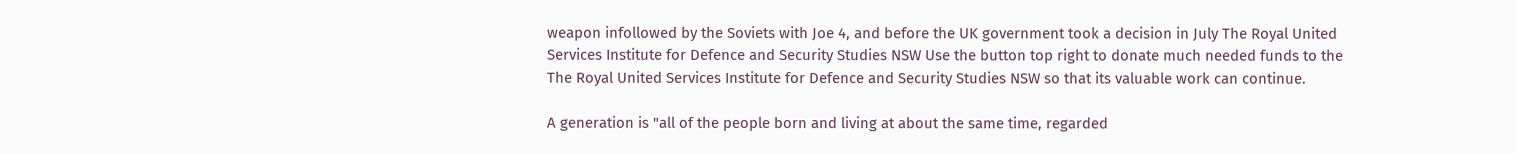weapon infollowed by the Soviets with Joe 4, and before the UK government took a decision in July The Royal United Services Institute for Defence and Security Studies NSW Use the button top right to donate much needed funds to the The Royal United Services Institute for Defence and Security Studies NSW so that its valuable work can continue.

A generation is "all of the people born and living at about the same time, regarded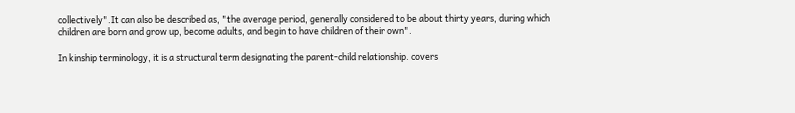collectively".It can also be described as, "the average period, generally considered to be about thirty years, during which children are born and grow up, become adults, and begin to have children of their own".

In kinship terminology, it is a structural term designating the parent-child relationship. covers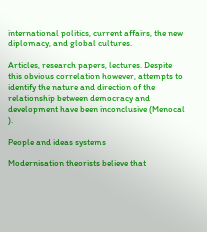international politics, current affairs, the new diplomacy, and global cultures.

Articles, research papers, lectures. Despite this obvious correlation however, attempts to identify the nature and direction of the relationship between democracy and development have been inconclusive (Menocal ).

People and ideas systems

Modernisation theorists believe that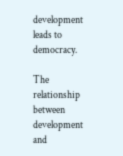development leads to democracy.

The relationship between development and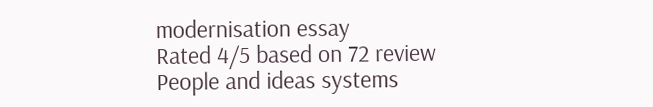modernisation essay
Rated 4/5 based on 72 review
People and ideas systems